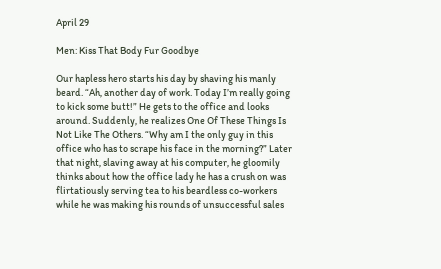April 29

Men: Kiss That Body Fur Goodbye

Our hapless hero starts his day by shaving his manly beard. “Ah, another day of work. Today I’m really going to kick some butt!” He gets to the office and looks around. Suddenly, he realizes One Of These Things Is Not Like The Others. “Why am I the only guy in this office who has to scrape his face in the morning?” Later that night, slaving away at his computer, he gloomily thinks about how the office lady he has a crush on was flirtatiously serving tea to his beardless co-workers while he was making his rounds of unsuccessful sales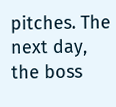pitches. The next day, the boss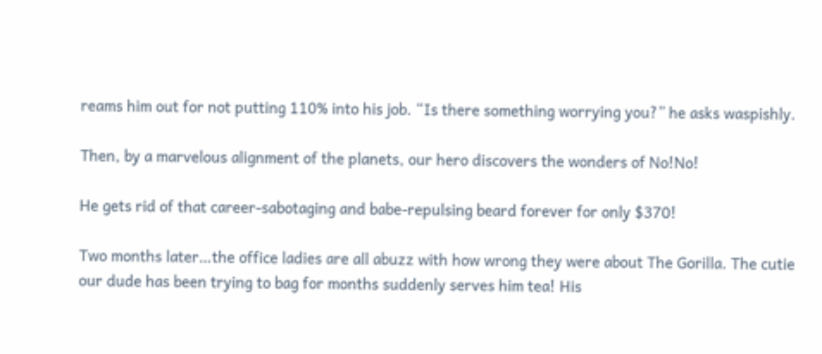reams him out for not putting 110% into his job. “Is there something worrying you?” he asks waspishly.

Then, by a marvelous alignment of the planets, our hero discovers the wonders of No!No!

He gets rid of that career-sabotaging and babe-repulsing beard forever for only $370!

Two months later…the office ladies are all abuzz with how wrong they were about The Gorilla. The cutie our dude has been trying to bag for months suddenly serves him tea! His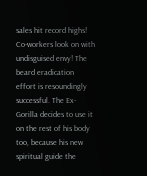sales hit record highs! Co-workers look on with undisguised envy! The beard eradication effort is resoundingly successful. The Ex-Gorilla decides to use it on the rest of his body too, because his new spiritual guide the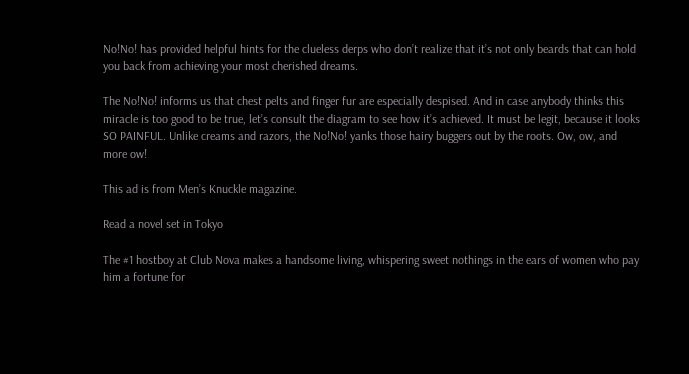No!No! has provided helpful hints for the clueless derps who don’t realize that it’s not only beards that can hold you back from achieving your most cherished dreams.

The No!No! informs us that chest pelts and finger fur are especially despised. And in case anybody thinks this miracle is too good to be true, let’s consult the diagram to see how it’s achieved. It must be legit, because it looks SO PAINFUL. Unlike creams and razors, the No!No! yanks those hairy buggers out by the roots. Ow, ow, and more ow!

This ad is from Men’s Knuckle magazine.

Read a novel set in Tokyo

The #1 hostboy at Club Nova makes a handsome living, whispering sweet nothings in the ears of women who pay him a fortune for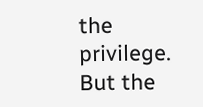the privilege. But the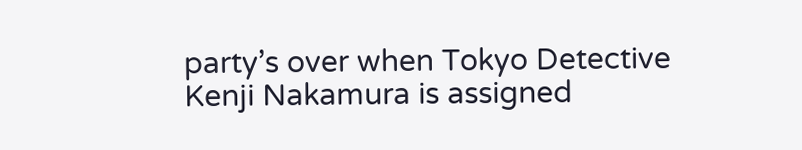party’s over when Tokyo Detective Kenji Nakamura is assigned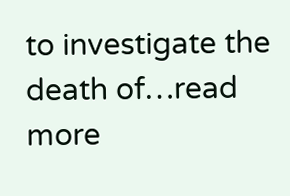to investigate the death of…read more